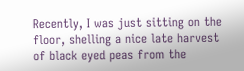Recently, I was just sitting on the floor, shelling a nice late harvest of black eyed peas from the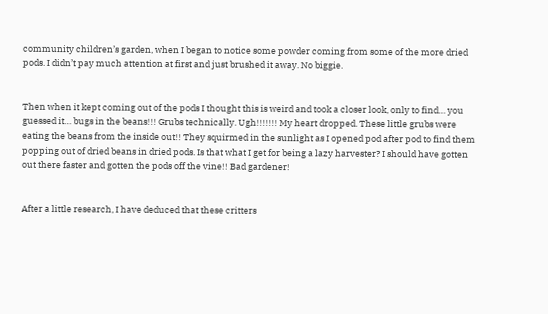community children’s garden, when I began to notice some powder coming from some of the more dried pods. I didn’t pay much attention at first and just brushed it away. No biggie.


Then when it kept coming out of the pods I thought this is weird and took a closer look, only to find… you guessed it… bugs in the beans!!! Grubs technically. Ugh!!!!!!! My heart dropped. These little grubs were eating the beans from the inside out!! They squirmed in the sunlight as I opened pod after pod to find them popping out of dried beans in dried pods. Is that what I get for being a lazy harvester? I should have gotten out there faster and gotten the pods off the vine!! Bad gardener!


After a little research, I have deduced that these critters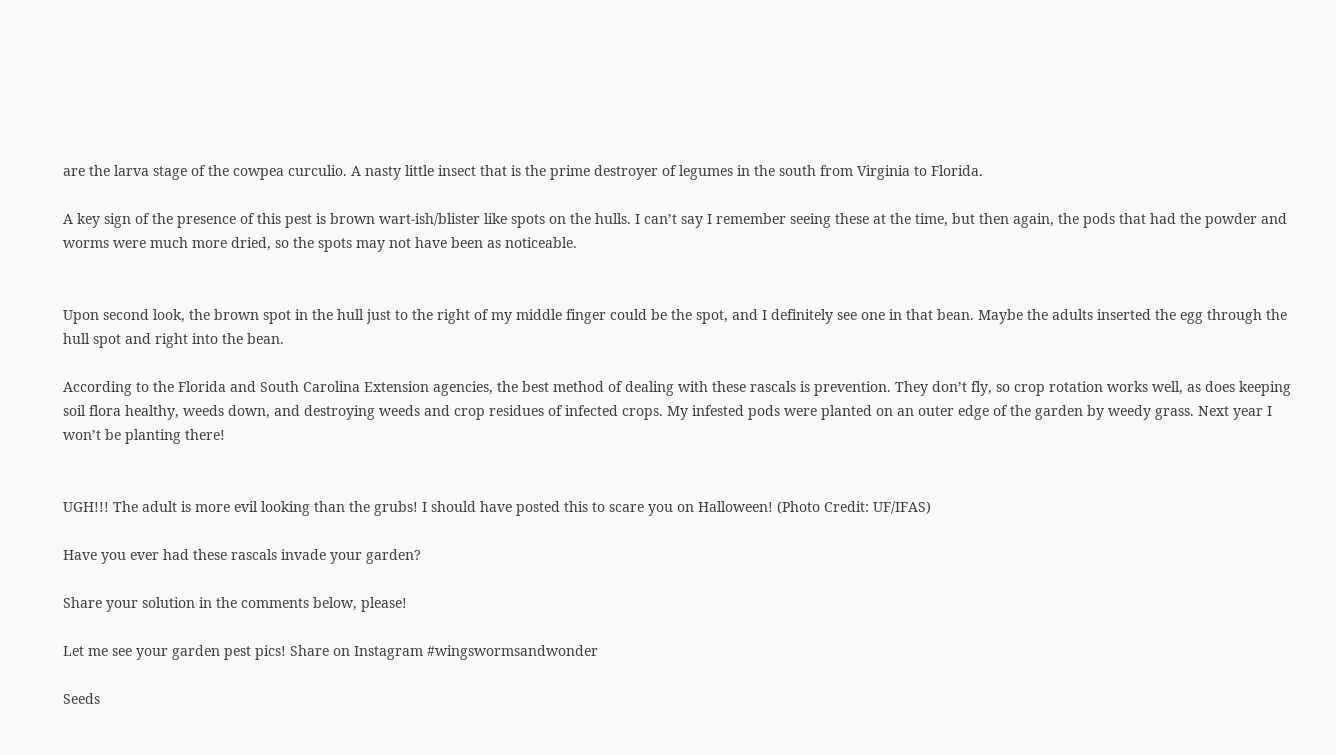are the larva stage of the cowpea curculio. A nasty little insect that is the prime destroyer of legumes in the south from Virginia to Florida.

A key sign of the presence of this pest is brown wart-ish/blister like spots on the hulls. I can’t say I remember seeing these at the time, but then again, the pods that had the powder and worms were much more dried, so the spots may not have been as noticeable.


Upon second look, the brown spot in the hull just to the right of my middle finger could be the spot, and I definitely see one in that bean. Maybe the adults inserted the egg through the hull spot and right into the bean.

According to the Florida and South Carolina Extension agencies, the best method of dealing with these rascals is prevention. They don’t fly, so crop rotation works well, as does keeping soil flora healthy, weeds down, and destroying weeds and crop residues of infected crops. My infested pods were planted on an outer edge of the garden by weedy grass. Next year I won’t be planting there!


UGH!!! The adult is more evil looking than the grubs! I should have posted this to scare you on Halloween! (Photo Credit: UF/IFAS)

Have you ever had these rascals invade your garden?

Share your solution in the comments below, please!

Let me see your garden pest pics! Share on Instagram #wingswormsandwonder

Seeds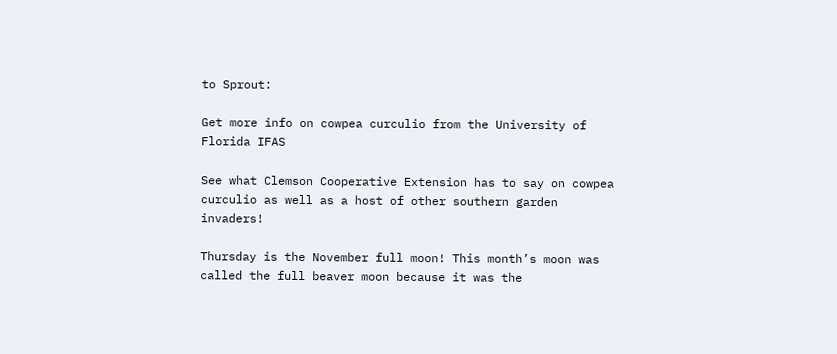to Sprout:

Get more info on cowpea curculio from the University of Florida IFAS

See what Clemson Cooperative Extension has to say on cowpea curculio as well as a host of other southern garden invaders!

Thursday is the November full moon! This month’s moon was called the full beaver moon because it was the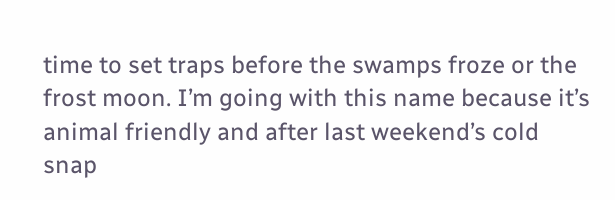time to set traps before the swamps froze or the frost moon. I’m going with this name because it’s animal friendly and after last weekend’s cold snap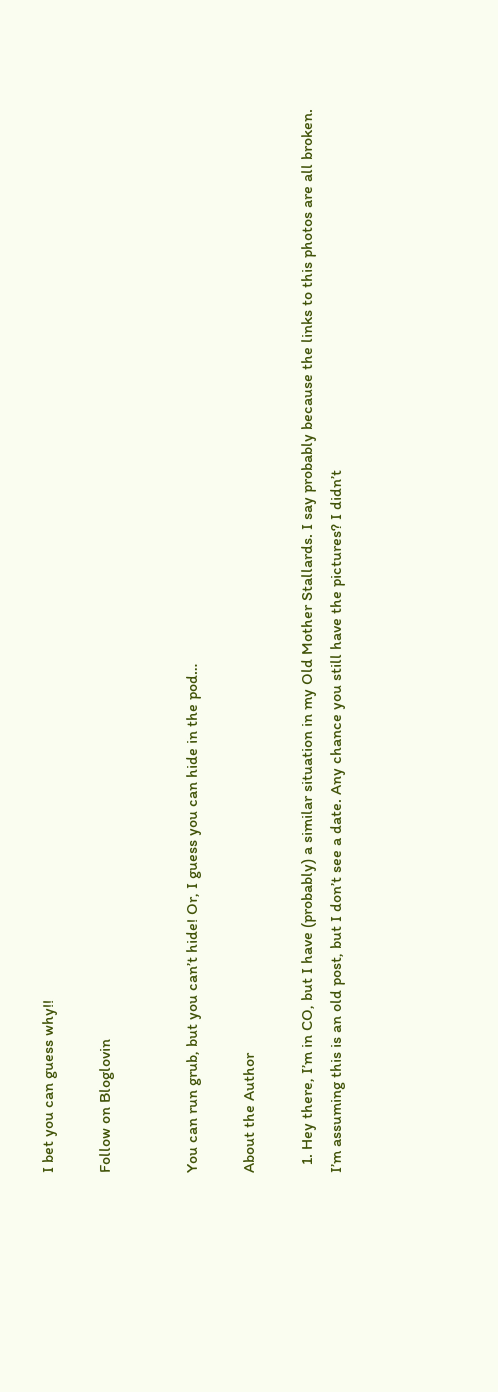I bet you can guess why!!

Follow on Bloglovin


You can run grub, but you can’t hide! Or, I guess you can hide in the pod…

About the Author

  1. Hey there, I’m in CO, but I have (probably) a similar situation in my Old Mother Stallards. I say probably because the links to this photos are all broken. I’m assuming this is an old post, but I don’t see a date. Any chance you still have the pictures? I didn’t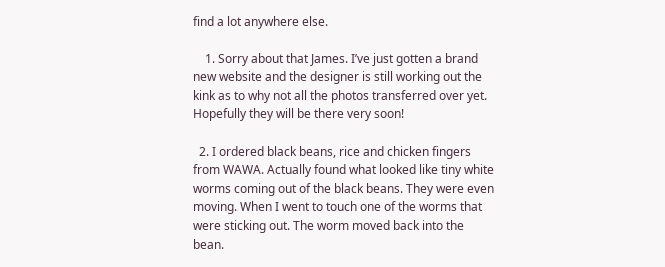find a lot anywhere else.

    1. Sorry about that James. I’ve just gotten a brand new website and the designer is still working out the kink as to why not all the photos transferred over yet. Hopefully they will be there very soon!

  2. I ordered black beans, rice and chicken fingers from WAWA. Actually found what looked like tiny white worms coming out of the black beans. They were even moving. When I went to touch one of the worms that were sticking out. The worm moved back into the bean.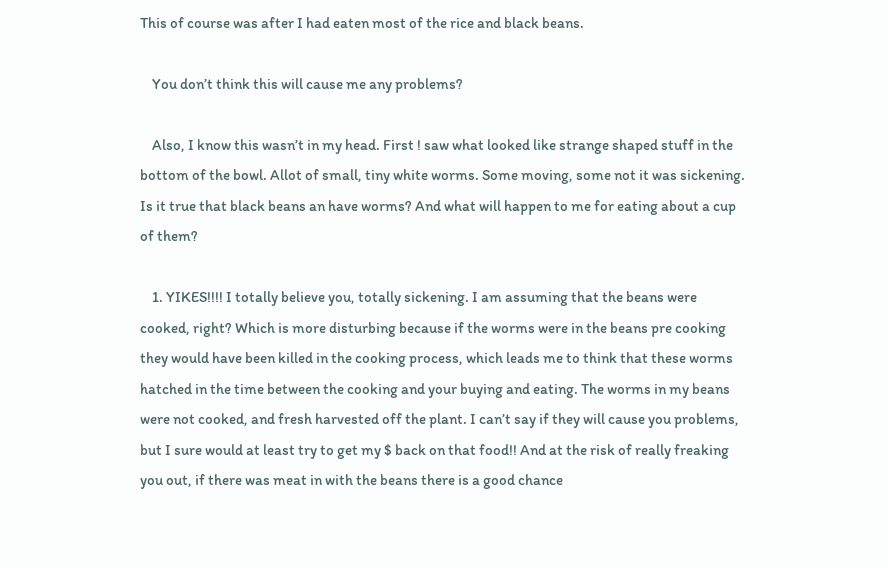This of course was after I had eaten most of the rice and black beans.

    You don’t think this will cause me any problems?

    Also, I know this wasn’t in my head. First ! saw what looked like strange shaped stuff in the bottom of the bowl. Allot of small, tiny white worms. Some moving, some not it was sickening. Is it true that black beans an have worms? And what will happen to me for eating about a cup of them?

    1. YIKES!!!! I totally believe you, totally sickening. I am assuming that the beans were cooked, right? Which is more disturbing because if the worms were in the beans pre cooking they would have been killed in the cooking process, which leads me to think that these worms hatched in the time between the cooking and your buying and eating. The worms in my beans were not cooked, and fresh harvested off the plant. I can’t say if they will cause you problems, but I sure would at least try to get my $ back on that food!! And at the risk of really freaking you out, if there was meat in with the beans there is a good chance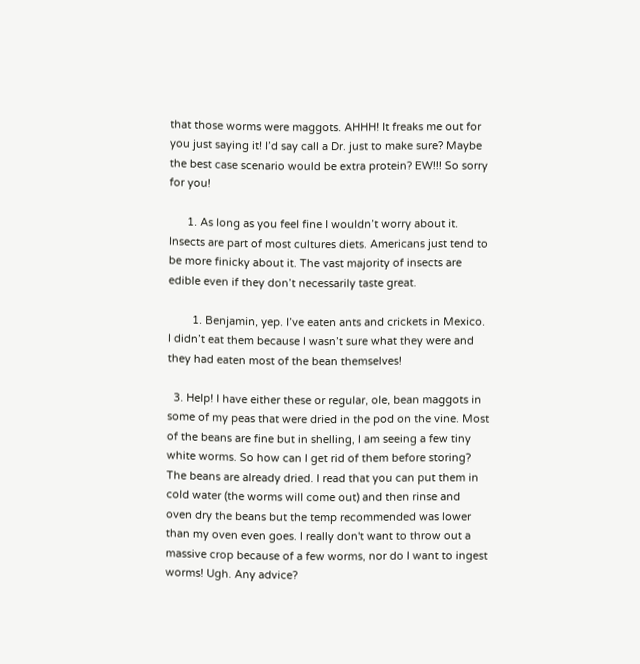that those worms were maggots. AHHH! It freaks me out for you just saying it! I’d say call a Dr. just to make sure? Maybe the best case scenario would be extra protein? EW!!! So sorry for you!

      1. As long as you feel fine I wouldn’t worry about it. Insects are part of most cultures diets. Americans just tend to be more finicky about it. The vast majority of insects are edible even if they don’t necessarily taste great.

        1. Benjamin, yep. I’ve eaten ants and crickets in Mexico. I didn’t eat them because I wasn’t sure what they were and they had eaten most of the bean themselves!

  3. Help! I have either these or regular, ole, bean maggots in some of my peas that were dried in the pod on the vine. Most of the beans are fine but in shelling, I am seeing a few tiny white worms. So how can I get rid of them before storing? The beans are already dried. I read that you can put them in cold water (the worms will come out) and then rinse and oven dry the beans but the temp recommended was lower than my oven even goes. I really don't want to throw out a massive crop because of a few worms, nor do I want to ingest worms! Ugh. Any advice?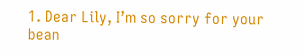1. Dear Lily, I’m so sorry for your bean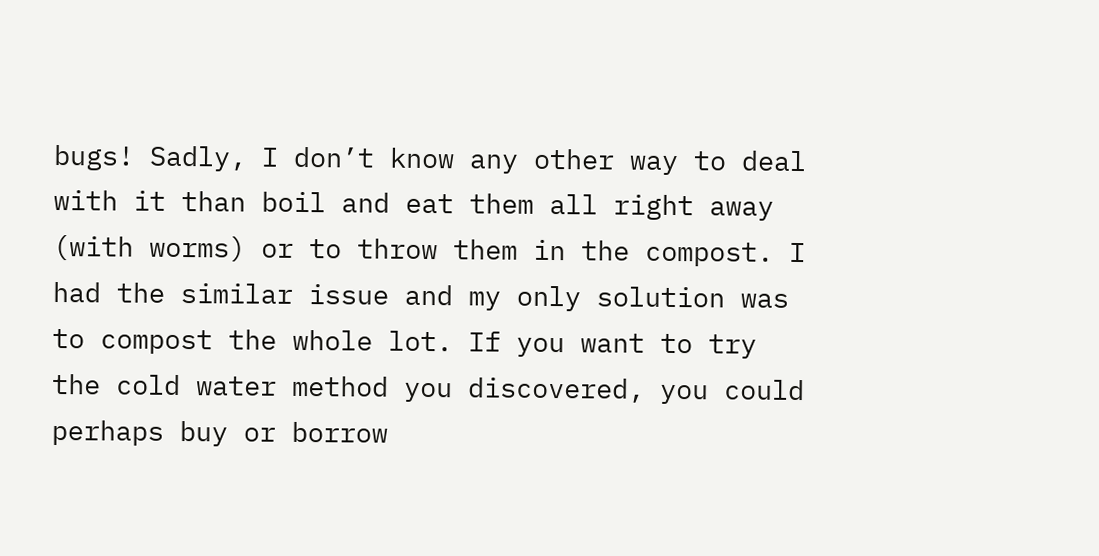bugs! Sadly, I don’t know any other way to deal with it than boil and eat them all right away (with worms) or to throw them in the compost. I had the similar issue and my only solution was to compost the whole lot. If you want to try the cold water method you discovered, you could perhaps buy or borrow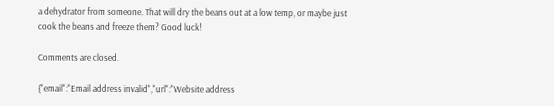a dehydrator from someone. That will dry the beans out at a low temp, or maybe just cook the beans and freeze them? Good luck!

Comments are closed.

{"email":"Email address invalid","url":"Website address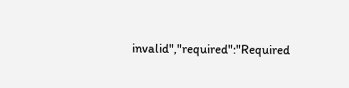invalid","required":"Required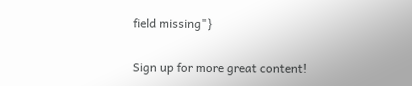field missing"}

Sign up for more great content!